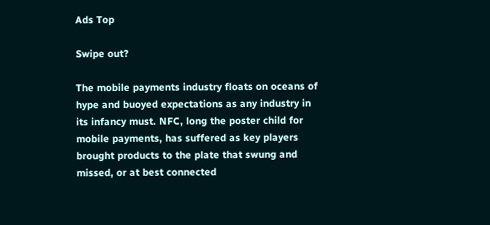Ads Top

Swipe out?

The mobile payments industry floats on oceans of hype and buoyed expectations as any industry in its infancy must. NFC, long the poster child for mobile payments, has suffered as key players brought products to the plate that swung and missed, or at best connected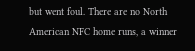but went foul. There are no North American NFC home runs, a winner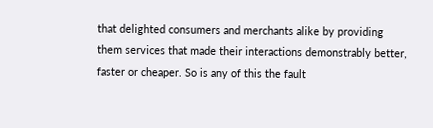that delighted consumers and merchants alike by providing them services that made their interactions demonstrably better, faster or cheaper. So is any of this the fault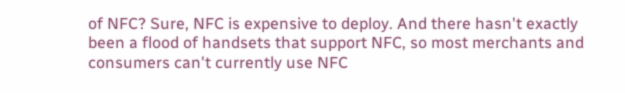of NFC? Sure, NFC is expensive to deploy. And there hasn't exactly been a flood of handsets that support NFC, so most merchants and consumers can't currently use NFC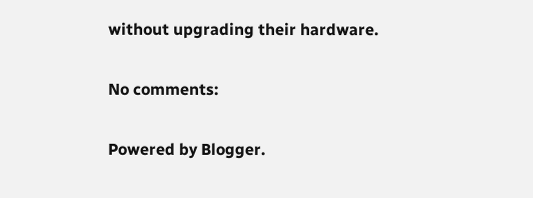without upgrading their hardware.

No comments:

Powered by Blogger.